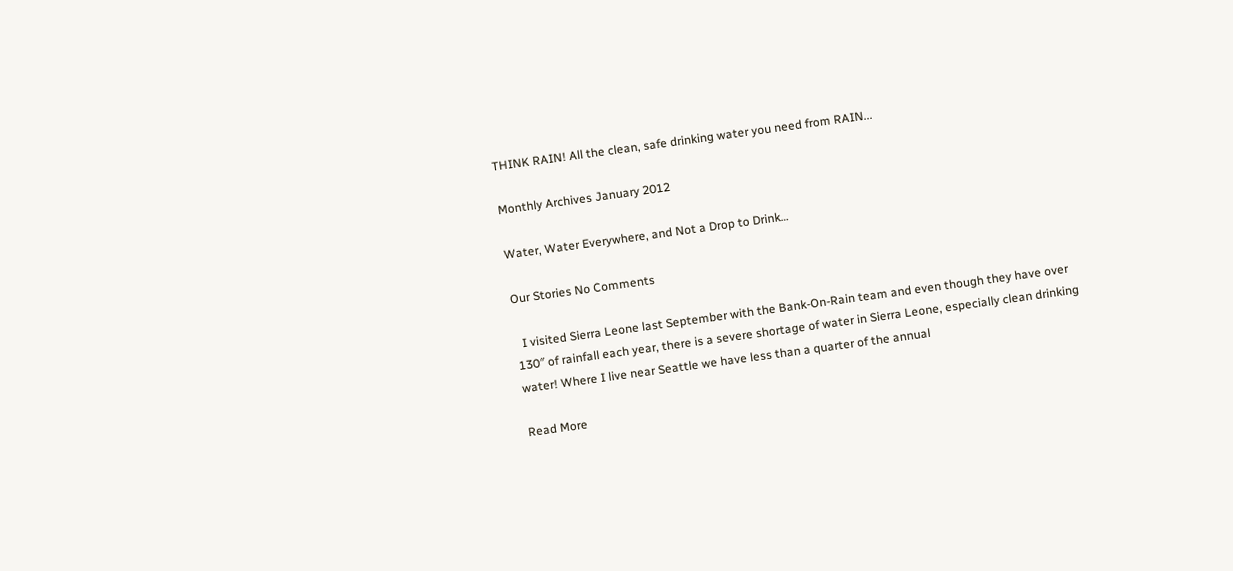THINK RAIN! All the clean, safe drinking water you need from RAIN...

Monthly Archives January 2012

Water, Water Everywhere, and Not a Drop to Drink…

Our Stories No Comments

  I visited Sierra Leone last September with the Bank-On-Rain team and even though they have over 130″ of rainfall each year, there is a severe shortage of water in Sierra Leone, especially clean drinking water! Where I live near Seattle we have less than a quarter of the annual

Read More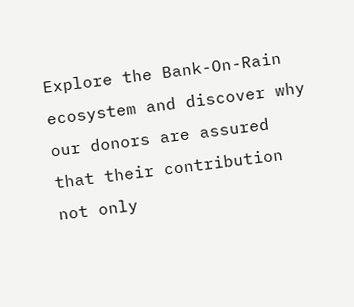Explore the Bank-On-Rain ecosystem and discover why our donors are assured that their contribution not only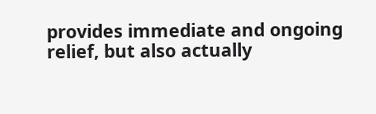provides immediate and ongoing relief, but also actually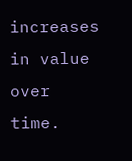increases in value over time.